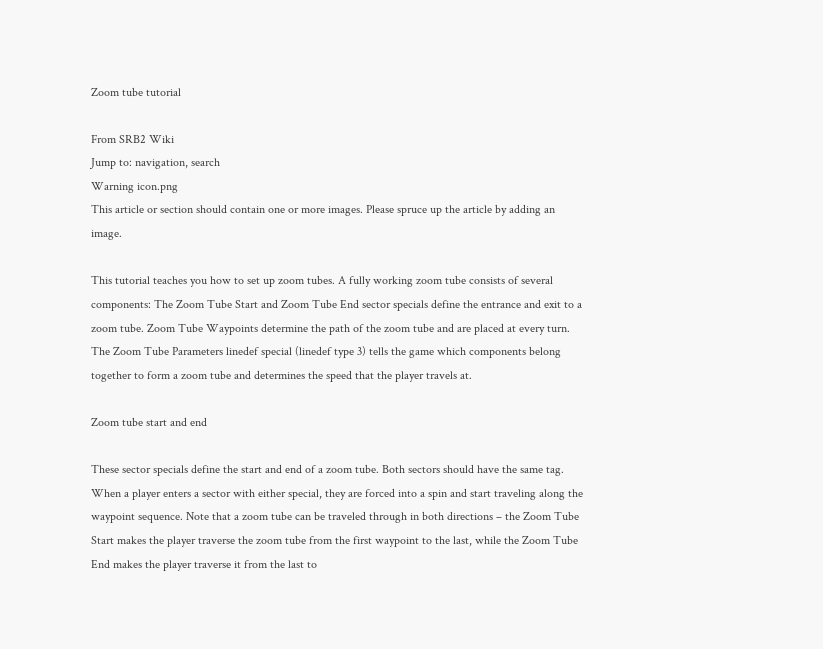Zoom tube tutorial

From SRB2 Wiki
Jump to: navigation, search
Warning icon.png
This article or section should contain one or more images. Please spruce up the article by adding an image.

This tutorial teaches you how to set up zoom tubes. A fully working zoom tube consists of several components: The Zoom Tube Start and Zoom Tube End sector specials define the entrance and exit to a zoom tube. Zoom Tube Waypoints determine the path of the zoom tube and are placed at every turn. The Zoom Tube Parameters linedef special (linedef type 3) tells the game which components belong together to form a zoom tube and determines the speed that the player travels at.

Zoom tube start and end

These sector specials define the start and end of a zoom tube. Both sectors should have the same tag. When a player enters a sector with either special, they are forced into a spin and start traveling along the waypoint sequence. Note that a zoom tube can be traveled through in both directions – the Zoom Tube Start makes the player traverse the zoom tube from the first waypoint to the last, while the Zoom Tube End makes the player traverse it from the last to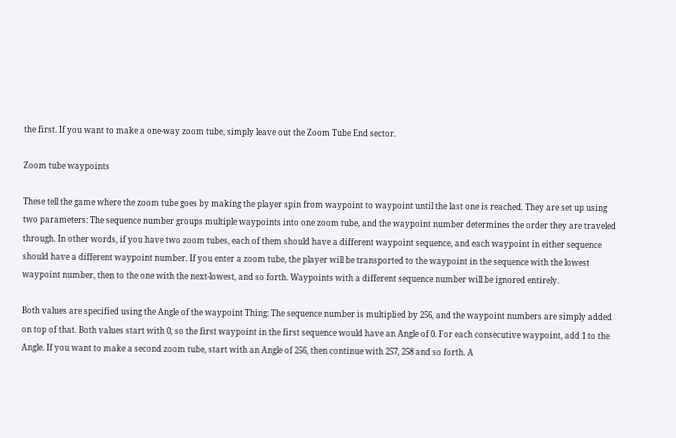the first. If you want to make a one-way zoom tube, simply leave out the Zoom Tube End sector.

Zoom tube waypoints

These tell the game where the zoom tube goes by making the player spin from waypoint to waypoint until the last one is reached. They are set up using two parameters: The sequence number groups multiple waypoints into one zoom tube, and the waypoint number determines the order they are traveled through. In other words, if you have two zoom tubes, each of them should have a different waypoint sequence, and each waypoint in either sequence should have a different waypoint number. If you enter a zoom tube, the player will be transported to the waypoint in the sequence with the lowest waypoint number, then to the one with the next-lowest, and so forth. Waypoints with a different sequence number will be ignored entirely.

Both values are specified using the Angle of the waypoint Thing: The sequence number is multiplied by 256, and the waypoint numbers are simply added on top of that. Both values start with 0, so the first waypoint in the first sequence would have an Angle of 0. For each consecutive waypoint, add 1 to the Angle. If you want to make a second zoom tube, start with an Angle of 256, then continue with 257, 258 and so forth. A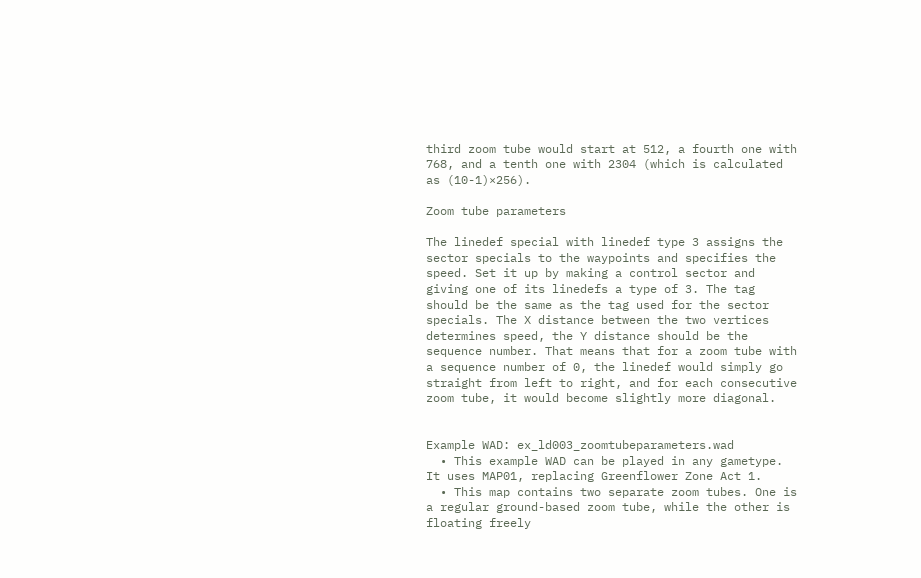third zoom tube would start at 512, a fourth one with 768, and a tenth one with 2304 (which is calculated as (10-1)×256).

Zoom tube parameters

The linedef special with linedef type 3 assigns the sector specials to the waypoints and specifies the speed. Set it up by making a control sector and giving one of its linedefs a type of 3. The tag should be the same as the tag used for the sector specials. The X distance between the two vertices determines speed, the Y distance should be the sequence number. That means that for a zoom tube with a sequence number of 0, the linedef would simply go straight from left to right, and for each consecutive zoom tube, it would become slightly more diagonal.


Example WAD: ex_ld003_zoomtubeparameters.wad
  • This example WAD can be played in any gametype. It uses MAP01, replacing Greenflower Zone Act 1.
  • This map contains two separate zoom tubes. One is a regular ground-based zoom tube, while the other is floating freely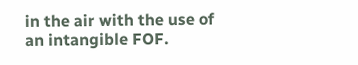in the air with the use of an intangible FOF.